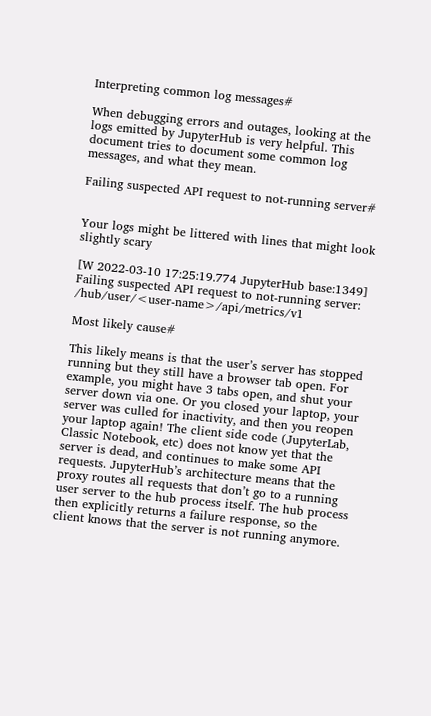Interpreting common log messages#

When debugging errors and outages, looking at the logs emitted by JupyterHub is very helpful. This document tries to document some common log messages, and what they mean.

Failing suspected API request to not-running server#


Your logs might be littered with lines that might look slightly scary

[W 2022-03-10 17:25:19.774 JupyterHub base:1349] Failing suspected API request to not-running server: /hub/user/<user-name>/api/metrics/v1

Most likely cause#

This likely means is that the user’s server has stopped running but they still have a browser tab open. For example, you might have 3 tabs open, and shut your server down via one. Or you closed your laptop, your server was culled for inactivity, and then you reopen your laptop again! The client side code (JupyterLab, Classic Notebook, etc) does not know yet that the server is dead, and continues to make some API requests. JupyterHub’s architecture means that the proxy routes all requests that don’t go to a running user server to the hub process itself. The hub process then explicitly returns a failure response, so the client knows that the server is not running anymore.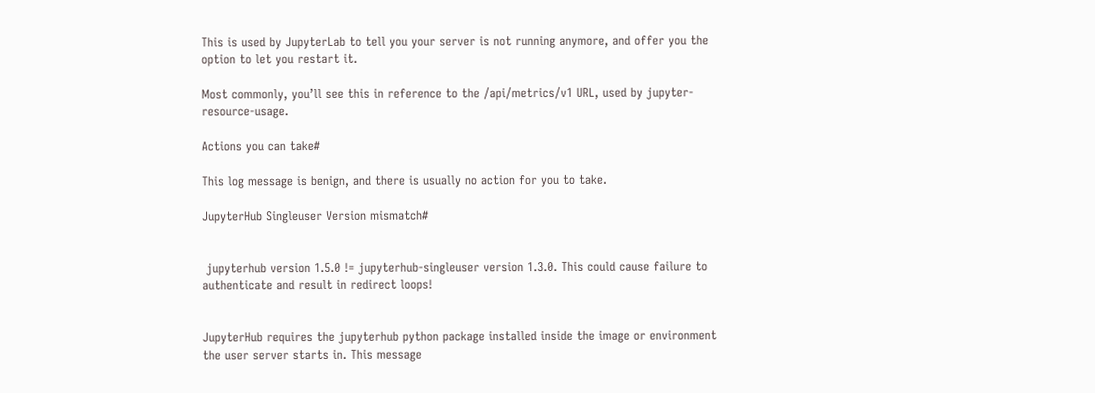This is used by JupyterLab to tell you your server is not running anymore, and offer you the option to let you restart it.

Most commonly, you’ll see this in reference to the /api/metrics/v1 URL, used by jupyter-resource-usage.

Actions you can take#

This log message is benign, and there is usually no action for you to take.

JupyterHub Singleuser Version mismatch#


 jupyterhub version 1.5.0 != jupyterhub-singleuser version 1.3.0. This could cause failure to authenticate and result in redirect loops!


JupyterHub requires the jupyterhub python package installed inside the image or environment the user server starts in. This message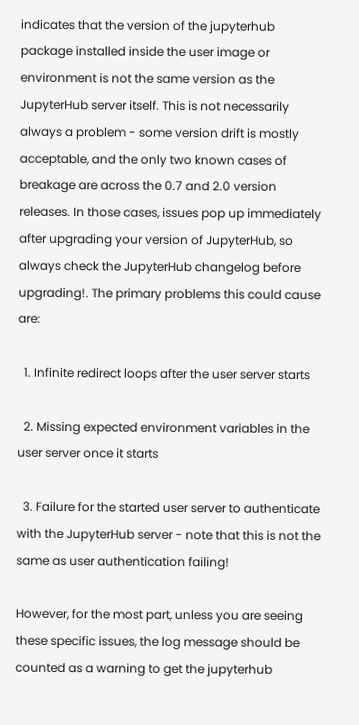indicates that the version of the jupyterhub package installed inside the user image or environment is not the same version as the JupyterHub server itself. This is not necessarily always a problem - some version drift is mostly acceptable, and the only two known cases of breakage are across the 0.7 and 2.0 version releases. In those cases, issues pop up immediately after upgrading your version of JupyterHub, so always check the JupyterHub changelog before upgrading!. The primary problems this could cause are:

  1. Infinite redirect loops after the user server starts

  2. Missing expected environment variables in the user server once it starts

  3. Failure for the started user server to authenticate with the JupyterHub server - note that this is not the same as user authentication failing!

However, for the most part, unless you are seeing these specific issues, the log message should be counted as a warning to get the jupyterhub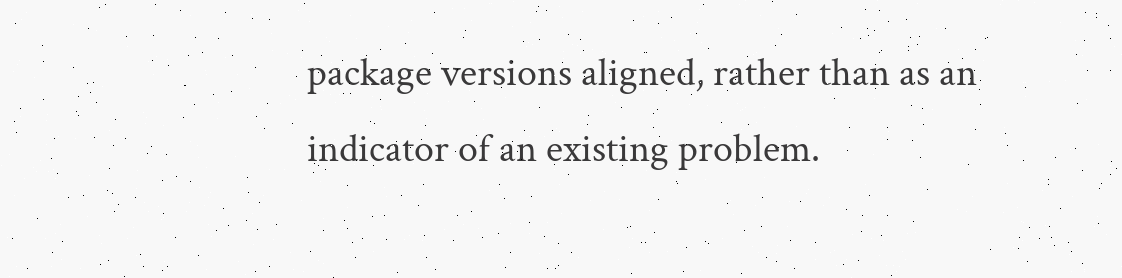package versions aligned, rather than as an indicator of an existing problem.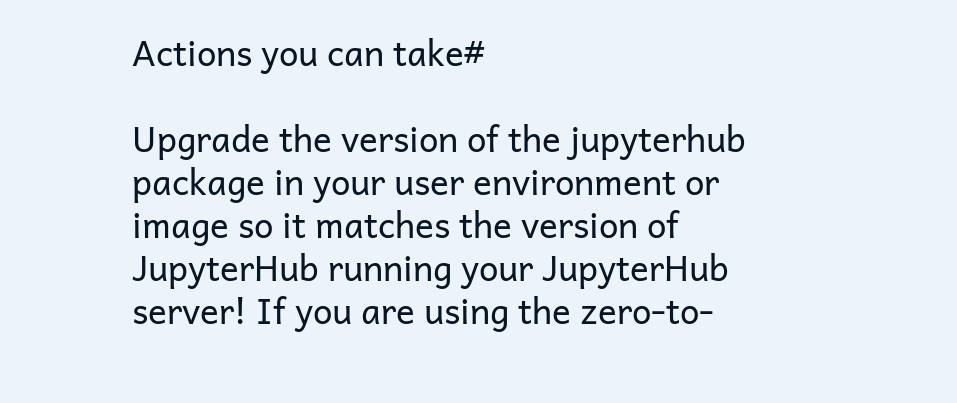Actions you can take#

Upgrade the version of the jupyterhub package in your user environment or image so it matches the version of JupyterHub running your JupyterHub server! If you are using the zero-to-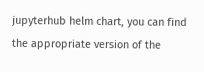jupyterhub helm chart, you can find the appropriate version of the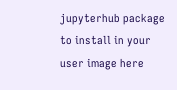jupyterhub package to install in your user image here